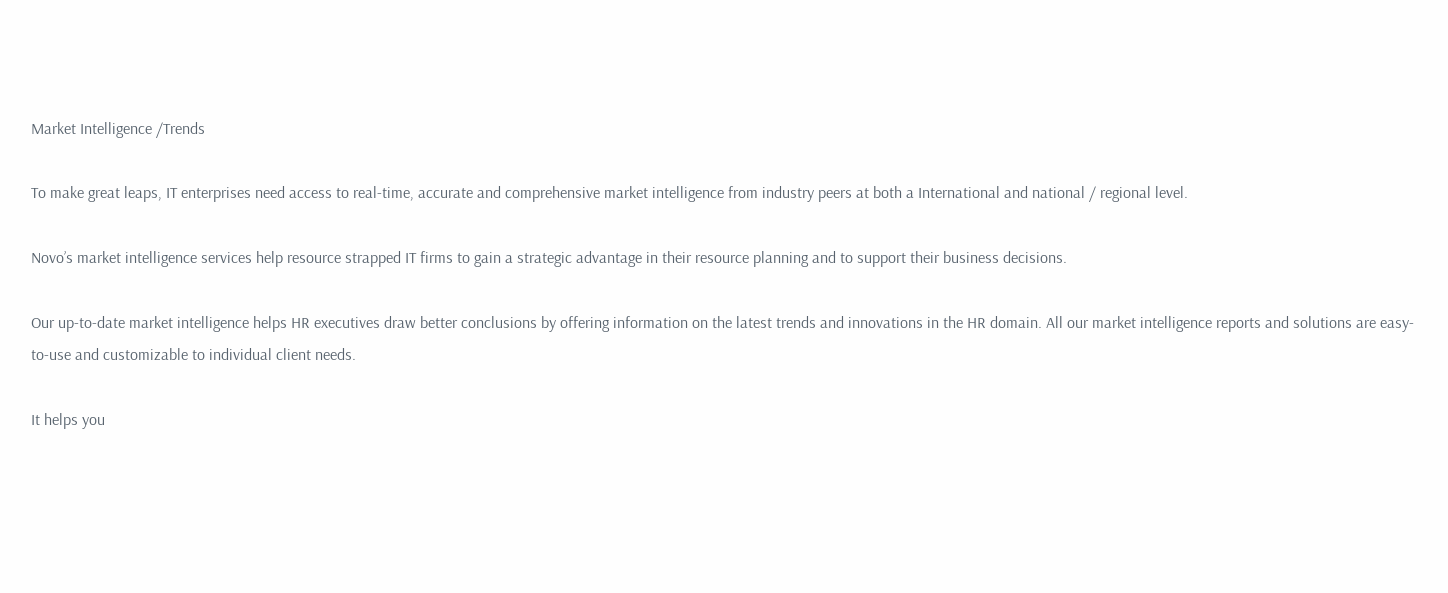Market Intelligence /Trends

To make great leaps, IT enterprises need access to real-time, accurate and comprehensive market intelligence from industry peers at both a International and national / regional level.

Novo’s market intelligence services help resource strapped IT firms to gain a strategic advantage in their resource planning and to support their business decisions.

Our up-to-date market intelligence helps HR executives draw better conclusions by offering information on the latest trends and innovations in the HR domain. All our market intelligence reports and solutions are easy-to-use and customizable to individual client needs.

It helps you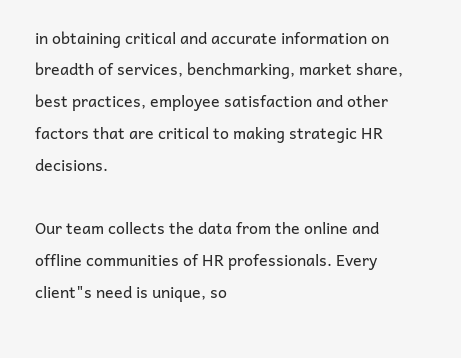in obtaining critical and accurate information on breadth of services, benchmarking, market share, best practices, employee satisfaction and other factors that are critical to making strategic HR decisions.

Our team collects the data from the online and offline communities of HR professionals. Every client"s need is unique, so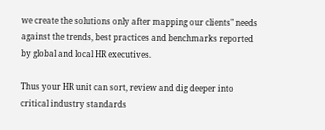we create the solutions only after mapping our clients" needs against the trends, best practices and benchmarks reported by global and local HR executives.

Thus your HR unit can sort, review and dig deeper into critical industry standards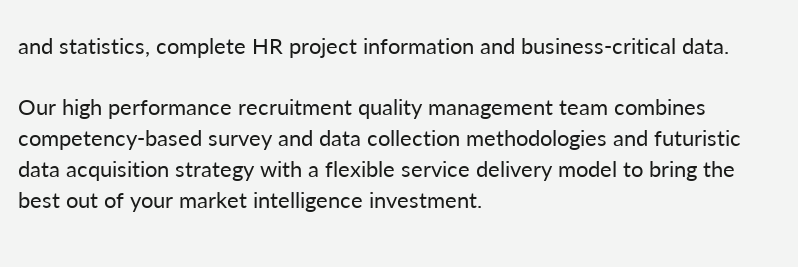and statistics, complete HR project information and business-critical data.

Our high performance recruitment quality management team combines competency-based survey and data collection methodologies and futuristic data acquisition strategy with a flexible service delivery model to bring the best out of your market intelligence investment.